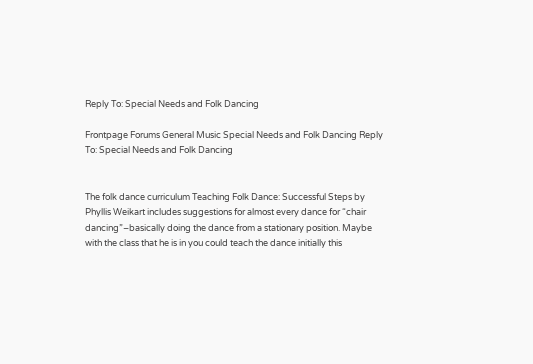Reply To: Special Needs and Folk Dancing

Frontpage Forums General Music Special Needs and Folk Dancing Reply To: Special Needs and Folk Dancing


The folk dance curriculum Teaching Folk Dance: Successful Steps by Phyllis Weikart includes suggestions for almost every dance for “chair dancing”–basically doing the dance from a stationary position. Maybe with the class that he is in you could teach the dance initially this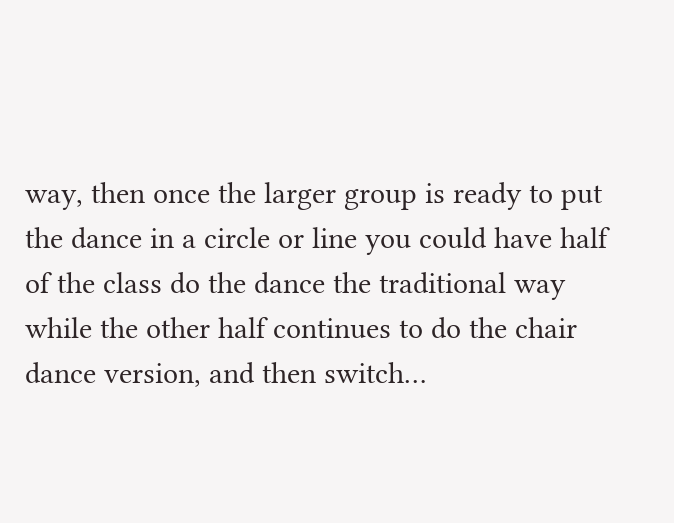way, then once the larger group is ready to put the dance in a circle or line you could have half of the class do the dance the traditional way while the other half continues to do the chair dance version, and then switch…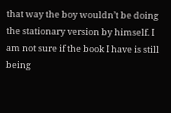that way the boy wouldn’t be doing the stationary version by himself. I am not sure if the book I have is still being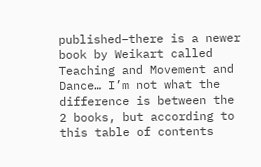published–there is a newer book by Weikart called Teaching and Movement and Dance… I’m not what the difference is between the 2 books, but according to this table of contents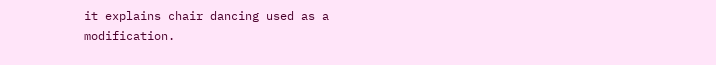it explains chair dancing used as a modification.